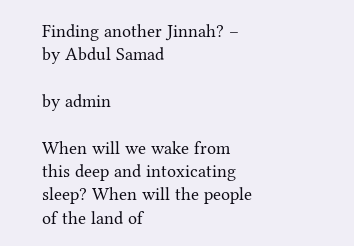Finding another Jinnah? – by Abdul Samad

by admin

When will we wake from this deep and intoxicating sleep? When will the people of the land of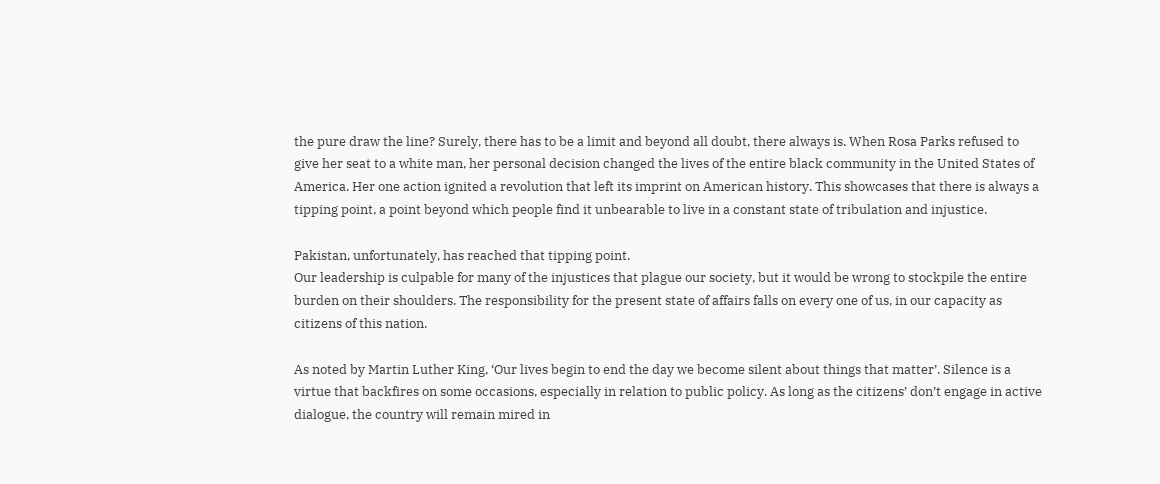the pure draw the line? Surely, there has to be a limit and beyond all doubt, there always is. When Rosa Parks refused to give her seat to a white man, her personal decision changed the lives of the entire black community in the United States of America. Her one action ignited a revolution that left its imprint on American history. This showcases that there is always a tipping point, a point beyond which people find it unbearable to live in a constant state of tribulation and injustice.

Pakistan, unfortunately, has reached that tipping point.
Our leadership is culpable for many of the injustices that plague our society, but it would be wrong to stockpile the entire burden on their shoulders. The responsibility for the present state of affairs falls on every one of us, in our capacity as citizens of this nation.

As noted by Martin Luther King, ‘Our lives begin to end the day we become silent about things that matter’. Silence is a virtue that backfires on some occasions, especially in relation to public policy. As long as the citizens’ don’t engage in active dialogue, the country will remain mired in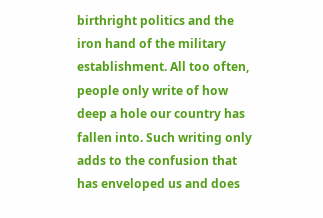birthright politics and the iron hand of the military establishment. All too often, people only write of how deep a hole our country has fallen into. Such writing only adds to the confusion that has enveloped us and does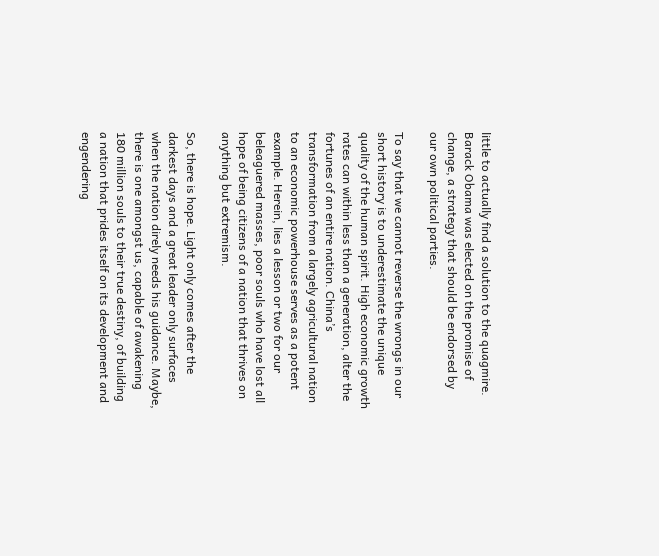little to actually find a solution to the quagmire. Barack Obama was elected on the promise of change, a strategy that should be endorsed by our own political parties.

To say that we cannot reverse the wrongs in our short history is to underestimate the unique quality of the human spirit. High economic growth rates can within less than a generation, alter the fortunes of an entire nation. China’s transformation from a largely agricultural nation to an economic powerhouse serves as a potent example. Herein, lies a lesson or two for our beleaguered masses, poor souls who have lost all hope of being citizens of a nation that thrives on anything but extremism.

So, there is hope. Light only comes after the darkest days and a great leader only surfaces when the nation direly needs his guidance. Maybe, there is one amongst us, capable of awakening 180 million souls to their true destiny, of building a nation that prides itself on its development and engendering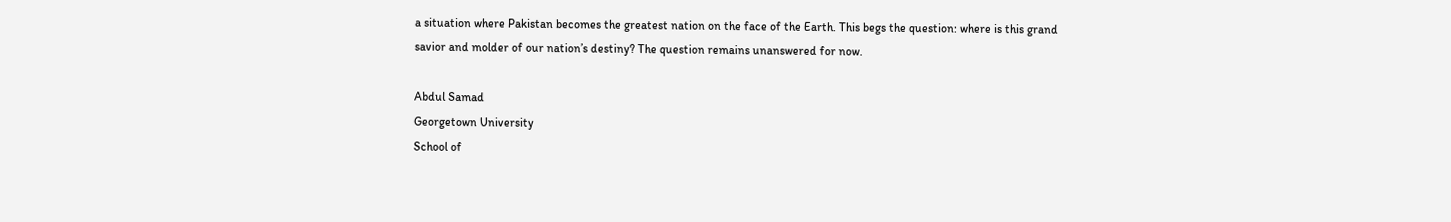a situation where Pakistan becomes the greatest nation on the face of the Earth. This begs the question: where is this grand savior and molder of our nation’s destiny? The question remains unanswered for now.

Abdul Samad
Georgetown University
School of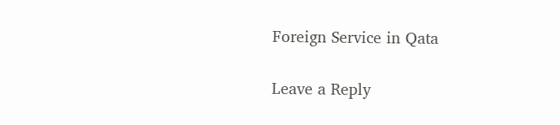Foreign Service in Qata

Leave a Reply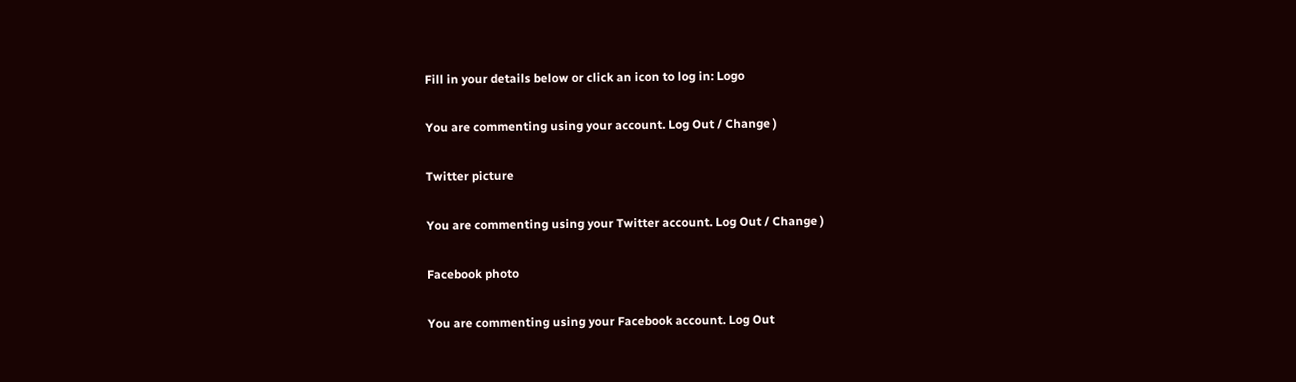Fill in your details below or click an icon to log in: Logo

You are commenting using your account. Log Out / Change )

Twitter picture

You are commenting using your Twitter account. Log Out / Change )

Facebook photo

You are commenting using your Facebook account. Log Out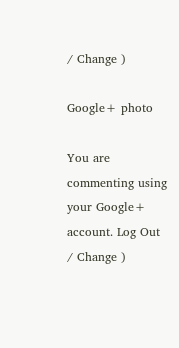/ Change )

Google+ photo

You are commenting using your Google+ account. Log Out / Change )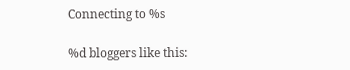Connecting to %s

%d bloggers like this: